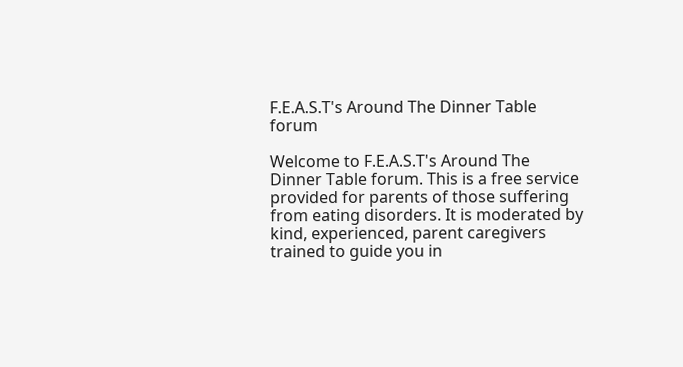F.E.A.S.T's Around The Dinner Table forum

Welcome to F.E.A.S.T's Around The Dinner Table forum. This is a free service provided for parents of those suffering from eating disorders. It is moderated by kind, experienced, parent caregivers trained to guide you in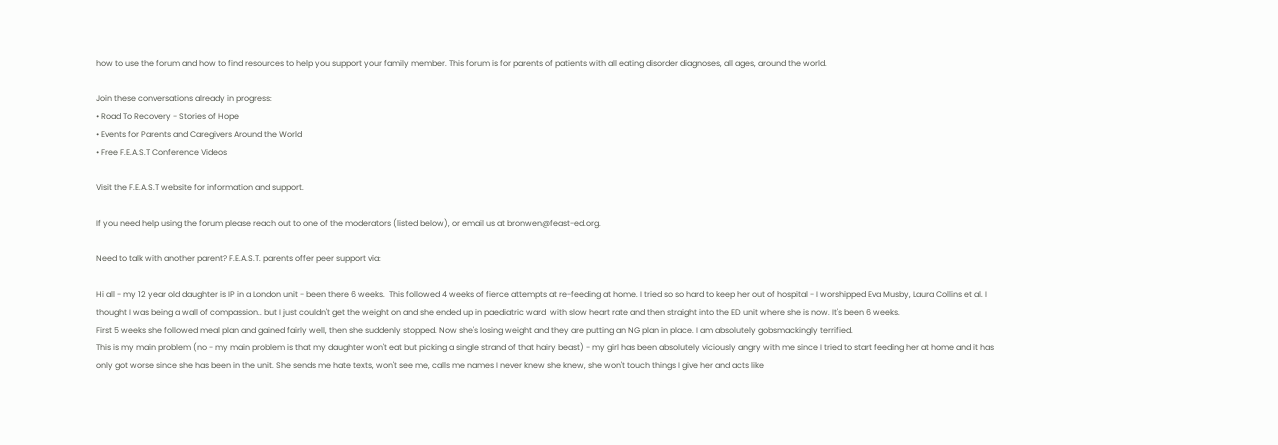how to use the forum and how to find resources to help you support your family member. This forum is for parents of patients with all eating disorder diagnoses, all ages, around the world.

Join these conversations already in progress:
• Road To Recovery - Stories of Hope
• Events for Parents and Caregivers Around the World
• Free F.E.A.S.T Conference Videos

Visit the F.E.A.S.T website for information and support.

If you need help using the forum please reach out to one of the moderators (listed below), or email us at bronwen@feast-ed.org.

Need to talk with another parent? F.E.A.S.T. parents offer peer support via:

Hi all - my 12 year old daughter is IP in a London unit - been there 6 weeks.  This followed 4 weeks of fierce attempts at re-feeding at home. I tried so so hard to keep her out of hospital - I worshipped Eva Musby, Laura Collins et al. I thought I was being a wall of compassion.. but I just couldn't get the weight on and she ended up in paediatric ward  with slow heart rate and then straight into the ED unit where she is now. It's been 6 weeks.
First 5 weeks she followed meal plan and gained fairly well, then she suddenly stopped. Now she's losing weight and they are putting an NG plan in place. I am absolutely gobsmackingly terrified.
This is my main problem (no - my main problem is that my daughter won't eat but picking a single strand of that hairy beast) - my girl has been absolutely viciously angry with me since I tried to start feeding her at home and it has only got worse since she has been in the unit. She sends me hate texts, won't see me, calls me names I never knew she knew, she won't touch things I give her and acts like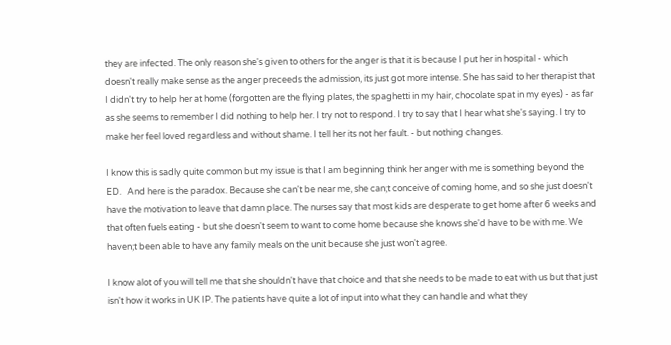they are infected. The only reason she's given to others for the anger is that it is because I put her in hospital - which doesn't really make sense as the anger preceeds the admission, its just got more intense. She has said to her therapist that I didn't try to help her at home (forgotten are the flying plates, the spaghetti in my hair, chocolate spat in my eyes) - as far as she seems to remember I did nothing to help her. I try not to respond. I try to say that I hear what she's saying. I try to make her feel loved regardless and without shame. I tell her its not her fault. - but nothing changes.

I know this is sadly quite common but my issue is that I am beginning think her anger with me is something beyond the ED.   And here is the paradox. Because she can't be near me, she can;t conceive of coming home, and so she just doesn't have the motivation to leave that damn place. The nurses say that most kids are desperate to get home after 6 weeks and that often fuels eating - but she doesn't seem to want to come home because she knows she'd have to be with me. We haven;t been able to have any family meals on the unit because she just won't agree.

I know alot of you will tell me that she shouldn't have that choice and that she needs to be made to eat with us but that just isn't how it works in UK IP. The patients have quite a lot of input into what they can handle and what they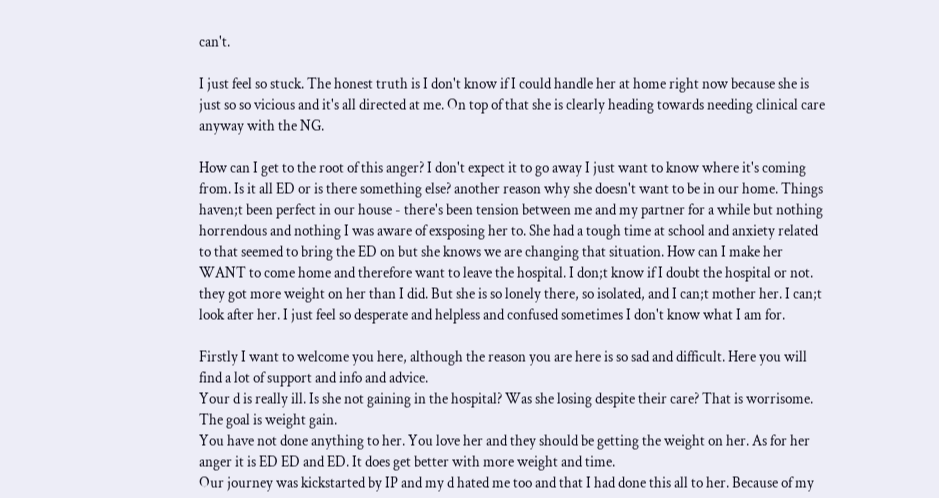can't.

I just feel so stuck. The honest truth is I don't know if I could handle her at home right now because she is just so so vicious and it's all directed at me. On top of that she is clearly heading towards needing clinical care anyway with the NG.

How can I get to the root of this anger? I don't expect it to go away I just want to know where it's coming from. Is it all ED or is there something else? another reason why she doesn't want to be in our home. Things haven;t been perfect in our house - there's been tension between me and my partner for a while but nothing horrendous and nothing I was aware of exsposing her to. She had a tough time at school and anxiety related to that seemed to bring the ED on but she knows we are changing that situation. How can I make her WANT to come home and therefore want to leave the hospital. I don;t know if I doubt the hospital or not. they got more weight on her than I did. But she is so lonely there, so isolated, and I can;t mother her. I can;t look after her. I just feel so desperate and helpless and confused sometimes I don't know what I am for.

Firstly I want to welcome you here, although the reason you are here is so sad and difficult. Here you will find a lot of support and info and advice.
Your d is really ill. Is she not gaining in the hospital? Was she losing despite their care? That is worrisome. The goal is weight gain.
You have not done anything to her. You love her and they should be getting the weight on her. As for her anger it is ED ED and ED. It does get better with more weight and time.
Our journey was kickstarted by IP and my d hated me too and that I had done this all to her. Because of my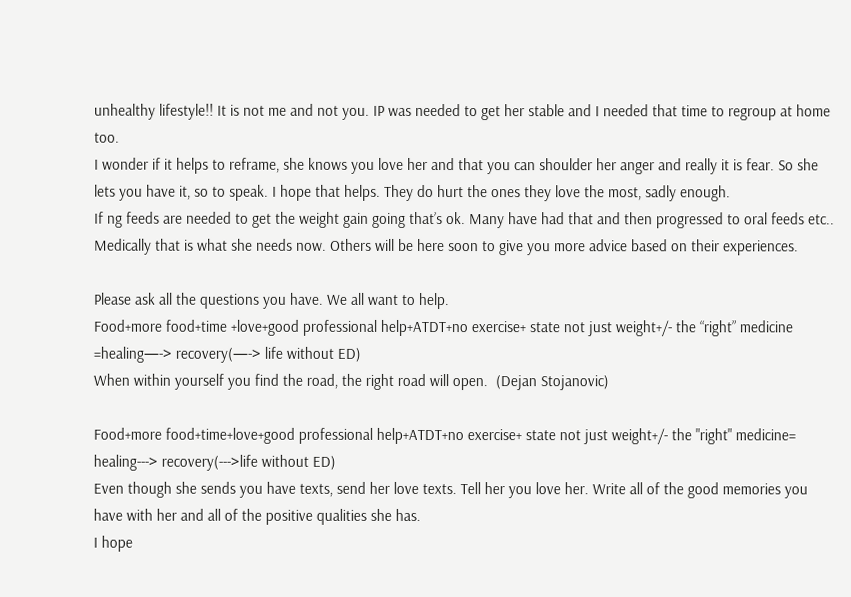unhealthy lifestyle!! It is not me and not you. IP was needed to get her stable and I needed that time to regroup at home too.
I wonder if it helps to reframe, she knows you love her and that you can shoulder her anger and really it is fear. So she lets you have it, so to speak. I hope that helps. They do hurt the ones they love the most, sadly enough.
If ng feeds are needed to get the weight gain going that’s ok. Many have had that and then progressed to oral feeds etc..
Medically that is what she needs now. Others will be here soon to give you more advice based on their experiences.

Please ask all the questions you have. We all want to help.
Food+more food+time +love+good professional help+ATDT+no exercise+ state not just weight+/- the “right” medicine =healing—-> recovery(—-> life without ED)
When within yourself you find the road, the right road will open.  (Dejan Stojanovic)

Food+more food+time+love+good professional help+ATDT+no exercise+ state not just weight+/- the "right" medicine= healing---> recovery(--->life without ED)
Even though she sends you have texts, send her love texts. Tell her you love her. Write all of the good memories you have with her and all of the positive qualities she has.
I hope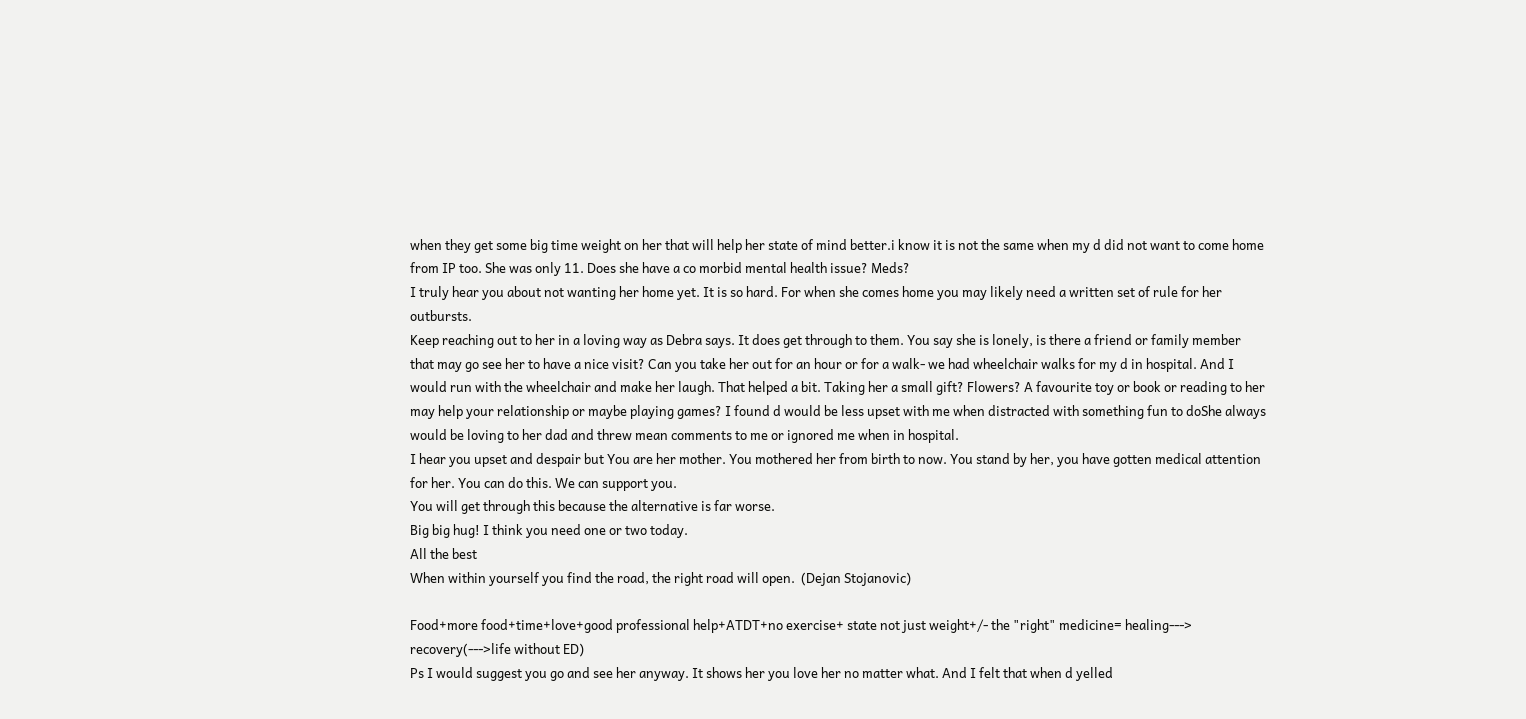when they get some big time weight on her that will help her state of mind better.i know it is not the same when my d did not want to come home from IP too. She was only 11. Does she have a co morbid mental health issue? Meds?
I truly hear you about not wanting her home yet. It is so hard. For when she comes home you may likely need a written set of rule for her outbursts.
Keep reaching out to her in a loving way as Debra says. It does get through to them. You say she is lonely, is there a friend or family member that may go see her to have a nice visit? Can you take her out for an hour or for a walk- we had wheelchair walks for my d in hospital. And I would run with the wheelchair and make her laugh. That helped a bit. Taking her a small gift? Flowers? A favourite toy or book or reading to her may help your relationship or maybe playing games? I found d would be less upset with me when distracted with something fun to doShe always would be loving to her dad and threw mean comments to me or ignored me when in hospital.
I hear you upset and despair but You are her mother. You mothered her from birth to now. You stand by her, you have gotten medical attention for her. You can do this. We can support you.
You will get through this because the alternative is far worse.
Big big hug! I think you need one or two today.
All the best
When within yourself you find the road, the right road will open.  (Dejan Stojanovic)

Food+more food+time+love+good professional help+ATDT+no exercise+ state not just weight+/- the "right" medicine= healing---> recovery(--->life without ED)
Ps I would suggest you go and see her anyway. It shows her you love her no matter what. And I felt that when d yelled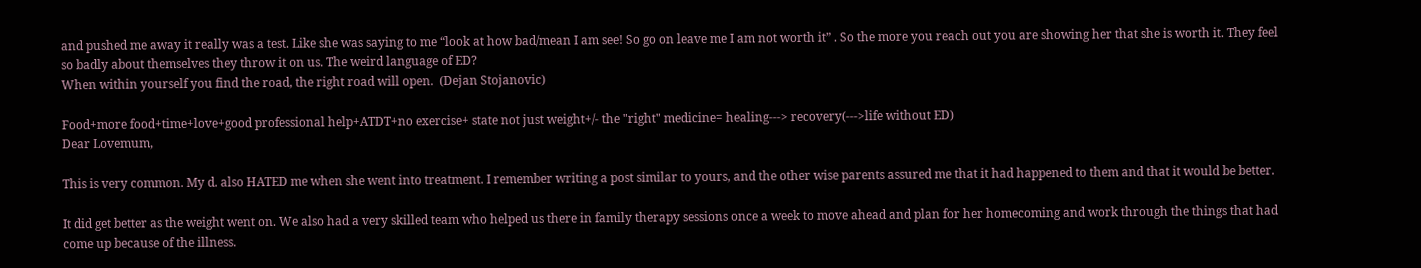and pushed me away it really was a test. Like she was saying to me “look at how bad/mean I am see! So go on leave me I am not worth it” . So the more you reach out you are showing her that she is worth it. They feel so badly about themselves they throw it on us. The weird language of ED?
When within yourself you find the road, the right road will open.  (Dejan Stojanovic)

Food+more food+time+love+good professional help+ATDT+no exercise+ state not just weight+/- the "right" medicine= healing---> recovery(--->life without ED)
Dear Lovemum,

This is very common. My d. also HATED me when she went into treatment. I remember writing a post similar to yours, and the other wise parents assured me that it had happened to them and that it would be better.

It did get better as the weight went on. We also had a very skilled team who helped us there in family therapy sessions once a week to move ahead and plan for her homecoming and work through the things that had come up because of the illness.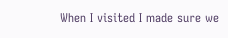When I visited I made sure we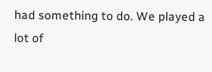had something to do. We played a lot of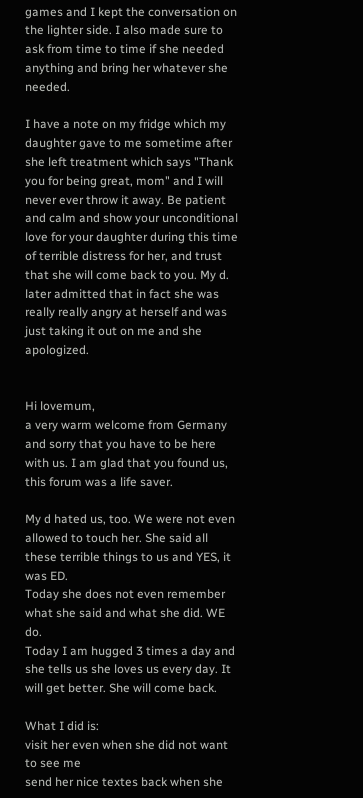games and I kept the conversation on the lighter side. I also made sure to ask from time to time if she needed anything and bring her whatever she needed.

I have a note on my fridge which my daughter gave to me sometime after she left treatment which says "Thank you for being great, mom" and I will never ever throw it away. Be patient and calm and show your unconditional love for your daughter during this time of terrible distress for her, and trust that she will come back to you. My d. later admitted that in fact she was really really angry at herself and was just taking it out on me and she apologized.


Hi lovemum,
a very warm welcome from Germany and sorry that you have to be here with us. I am glad that you found us, this forum was a life saver.

My d hated us, too. We were not even allowed to touch her. She said all these terrible things to us and YES, it was ED.
Today she does not even remember what she said and what she did. WE do.
Today I am hugged 3 times a day and she tells us she loves us every day. It will get better. She will come back.

What I did is:
visit her even when she did not want to see me
send her nice textes back when she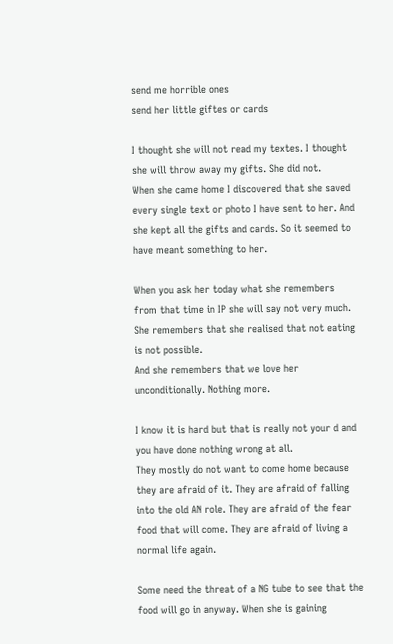send me horrible ones
send her little giftes or cards

I thought she will not read my textes. I thought she will throw away my gifts. She did not.
When she came home I discovered that she saved every single text or photo I have sent to her. And she kept all the gifts and cards. So it seemed to have meant something to her.

When you ask her today what she remembers from that time in IP she will say not very much.
She remembers that she realised that not eating is not possible.
And she remembers that we love her unconditionally. Nothing more.

I know it is hard but that is really not your d and you have done nothing wrong at all.
They mostly do not want to come home because they are afraid of it. They are afraid of falling into the old AN role. They are afraid of the fear food that will come. They are afraid of living a normal life again.

Some need the threat of a NG tube to see that the food will go in anyway. When she is gaining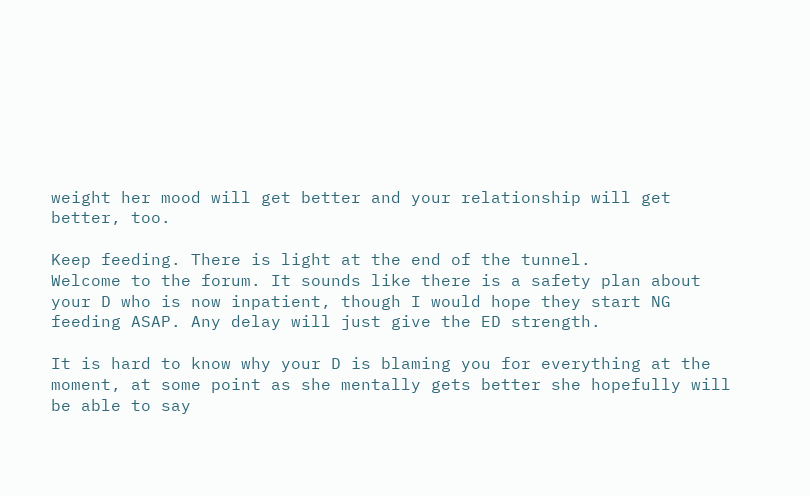weight her mood will get better and your relationship will get better, too.

Keep feeding. There is light at the end of the tunnel.
Welcome to the forum. It sounds like there is a safety plan about your D who is now inpatient, though I would hope they start NG feeding ASAP. Any delay will just give the ED strength.

It is hard to know why your D is blaming you for everything at the moment, at some point as she mentally gets better she hopefully will be able to say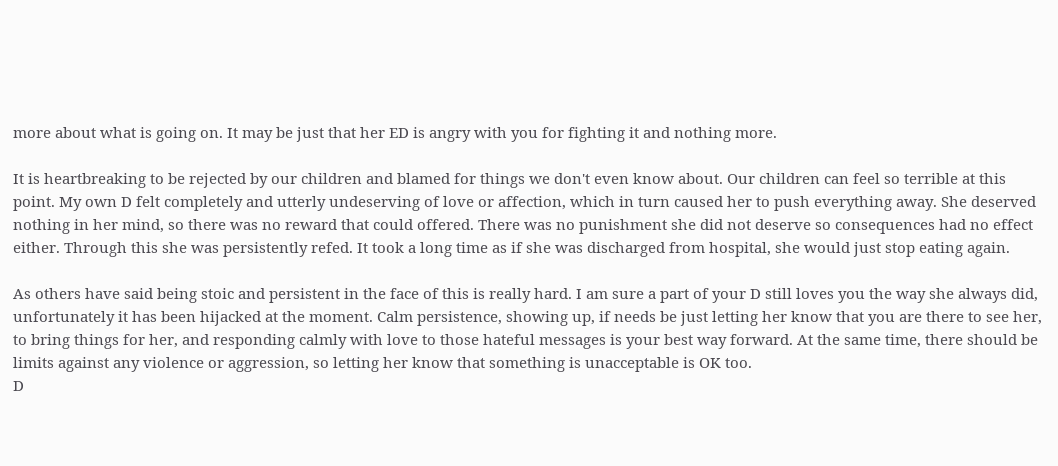more about what is going on. It may be just that her ED is angry with you for fighting it and nothing more.

It is heartbreaking to be rejected by our children and blamed for things we don't even know about. Our children can feel so terrible at this point. My own D felt completely and utterly undeserving of love or affection, which in turn caused her to push everything away. She deserved nothing in her mind, so there was no reward that could offered. There was no punishment she did not deserve so consequences had no effect either. Through this she was persistently refed. It took a long time as if she was discharged from hospital, she would just stop eating again.

As others have said being stoic and persistent in the face of this is really hard. I am sure a part of your D still loves you the way she always did, unfortunately it has been hijacked at the moment. Calm persistence, showing up, if needs be just letting her know that you are there to see her, to bring things for her, and responding calmly with love to those hateful messages is your best way forward. At the same time, there should be limits against any violence or aggression, so letting her know that something is unacceptable is OK too.
D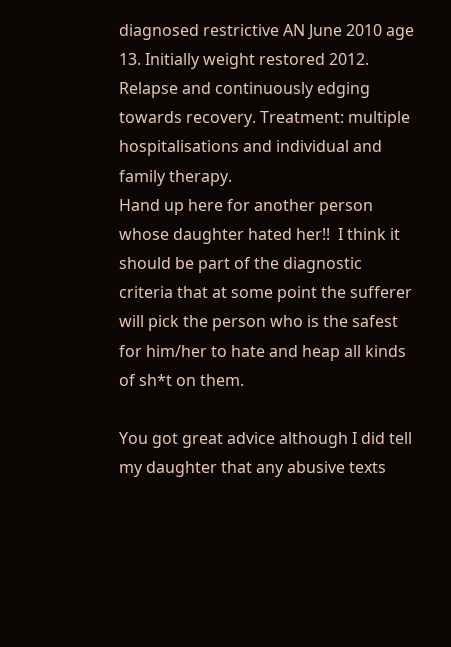diagnosed restrictive AN June 2010 age 13. Initially weight restored 2012. Relapse and continuously edging towards recovery. Treatment: multiple hospitalisations and individual and family therapy.
Hand up here for another person whose daughter hated her!!  I think it should be part of the diagnostic criteria that at some point the sufferer will pick the person who is the safest for him/her to hate and heap all kinds of sh*t on them.

You got great advice although I did tell my daughter that any abusive texts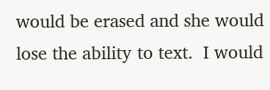would be erased and she would lose the ability to text.  I would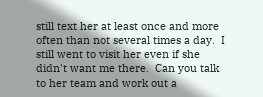still text her at least once and more often than not several times a day.  I still went to visit her even if she didn't want me there.  Can you talk to her team and work out a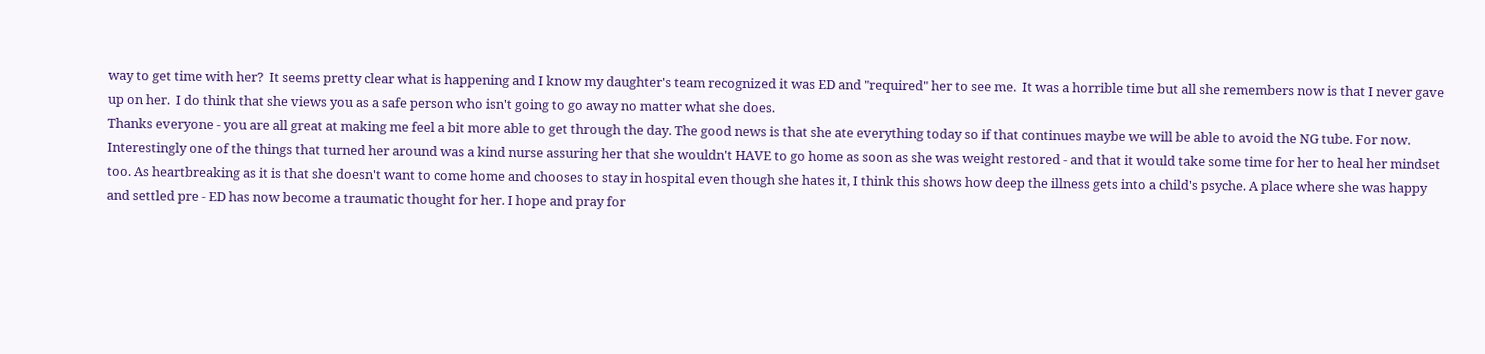way to get time with her?  It seems pretty clear what is happening and I know my daughter's team recognized it was ED and "required" her to see me.  It was a horrible time but all she remembers now is that I never gave up on her.  I do think that she views you as a safe person who isn't going to go away no matter what she does.
Thanks everyone - you are all great at making me feel a bit more able to get through the day. The good news is that she ate everything today so if that continues maybe we will be able to avoid the NG tube. For now.
Interestingly one of the things that turned her around was a kind nurse assuring her that she wouldn't HAVE to go home as soon as she was weight restored - and that it would take some time for her to heal her mindset too. As heartbreaking as it is that she doesn't want to come home and chooses to stay in hospital even though she hates it, I think this shows how deep the illness gets into a child's psyche. A place where she was happy and settled pre - ED has now become a traumatic thought for her. I hope and pray for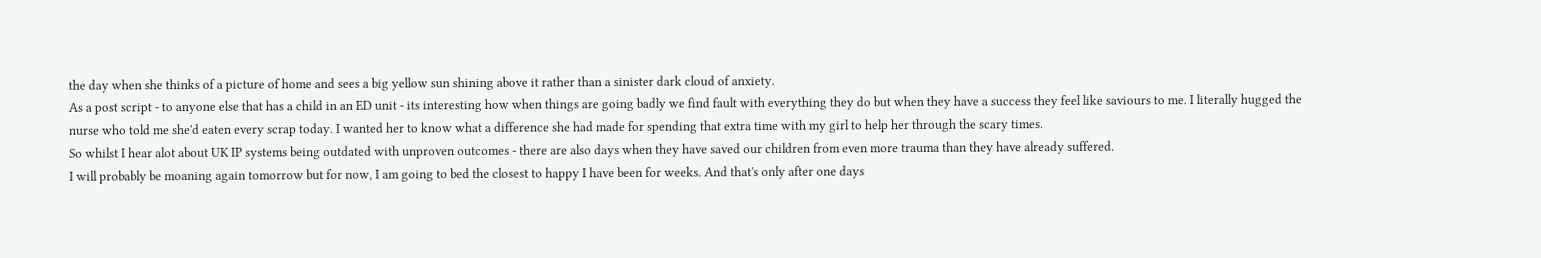the day when she thinks of a picture of home and sees a big yellow sun shining above it rather than a sinister dark cloud of anxiety.
As a post script - to anyone else that has a child in an ED unit - its interesting how when things are going badly we find fault with everything they do but when they have a success they feel like saviours to me. I literally hugged the nurse who told me she'd eaten every scrap today. I wanted her to know what a difference she had made for spending that extra time with my girl to help her through the scary times.
So whilst I hear alot about UK IP systems being outdated with unproven outcomes - there are also days when they have saved our children from even more trauma than they have already suffered.
I will probably be moaning again tomorrow but for now, I am going to bed the closest to happy I have been for weeks. And that's only after one days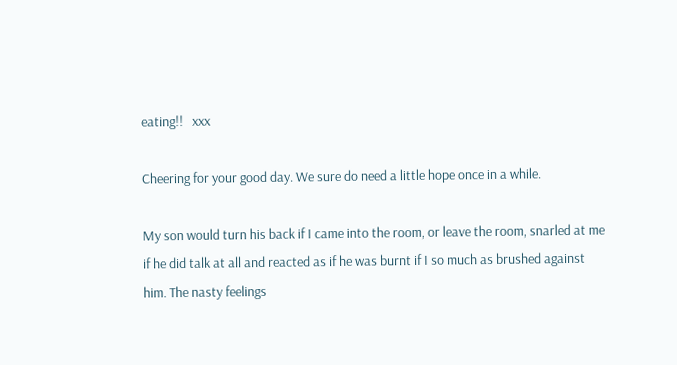eating!!   xxx

Cheering for your good day. We sure do need a little hope once in a while.

My son would turn his back if I came into the room, or leave the room, snarled at me if he did talk at all and reacted as if he was burnt if I so much as brushed against him. The nasty feelings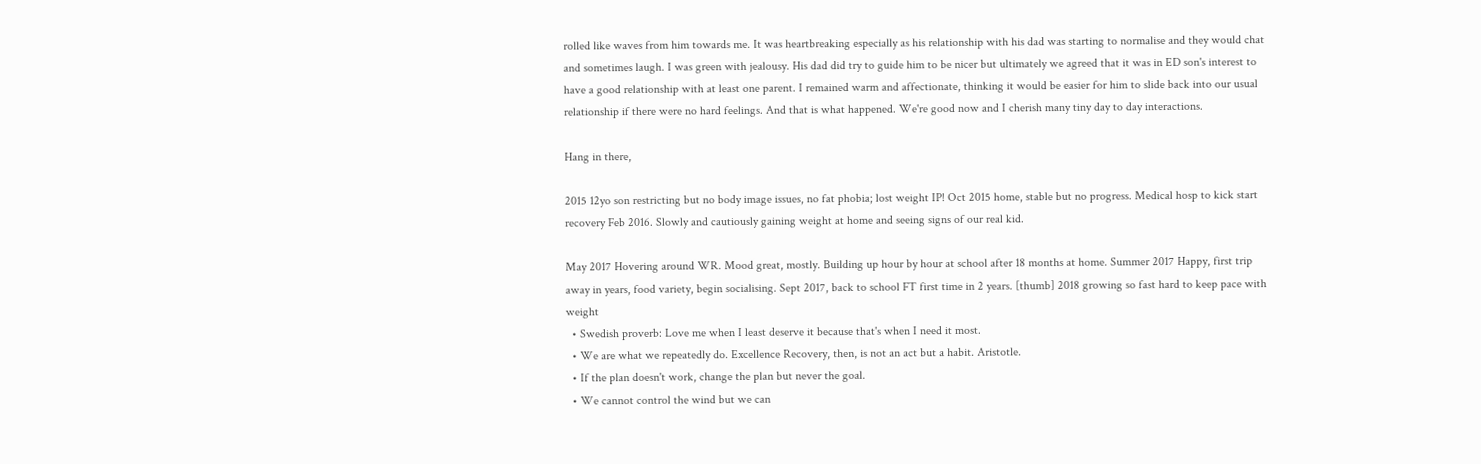rolled like waves from him towards me. It was heartbreaking especially as his relationship with his dad was starting to normalise and they would chat and sometimes laugh. I was green with jealousy. His dad did try to guide him to be nicer but ultimately we agreed that it was in ED son's interest to have a good relationship with at least one parent. I remained warm and affectionate, thinking it would be easier for him to slide back into our usual relationship if there were no hard feelings. And that is what happened. We're good now and I cherish many tiny day to day interactions.

Hang in there,

2015 12yo son restricting but no body image issues, no fat phobia; lost weight IP! Oct 2015 home, stable but no progress. Medical hosp to kick start recovery Feb 2016. Slowly and cautiously gaining weight at home and seeing signs of our real kid.

May 2017 Hovering around WR. Mood great, mostly. Building up hour by hour at school after 18 months at home. Summer 2017 Happy, first trip away in years, food variety, begin socialising. Sept 2017, back to school FT first time in 2 years. [thumb] 2018 growing so fast hard to keep pace with weight
  • Swedish proverb: Love me when I least deserve it because that's when I need it most.
  • We are what we repeatedly do. Excellence Recovery, then, is not an act but a habit. Aristotle.
  • If the plan doesn't work, change the plan but never the goal.
  • We cannot control the wind but we can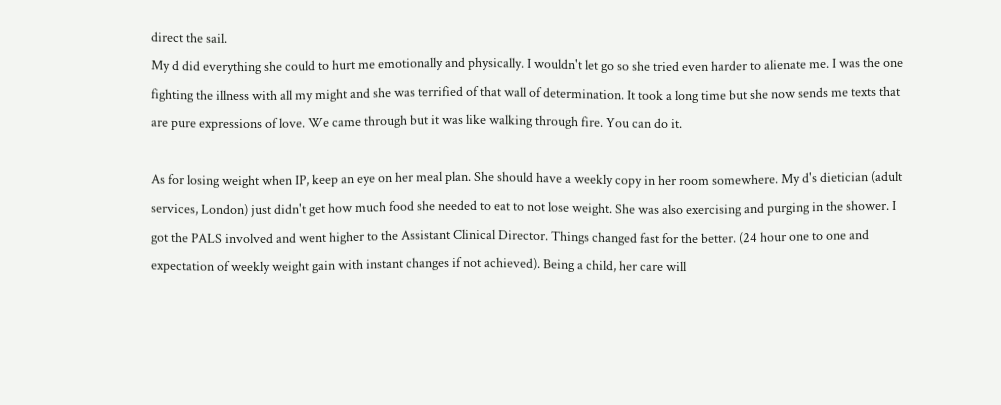direct the sail.
My d did everything she could to hurt me emotionally and physically. I wouldn't let go so she tried even harder to alienate me. I was the one fighting the illness with all my might and she was terrified of that wall of determination. It took a long time but she now sends me texts that are pure expressions of love. We came through but it was like walking through fire. You can do it.

As for losing weight when IP, keep an eye on her meal plan. She should have a weekly copy in her room somewhere. My d's dietician (adult services, London) just didn't get how much food she needed to eat to not lose weight. She was also exercising and purging in the shower. I got the PALS involved and went higher to the Assistant Clinical Director. Things changed fast for the better. (24 hour one to one and expectation of weekly weight gain with instant changes if not achieved). Being a child, her care will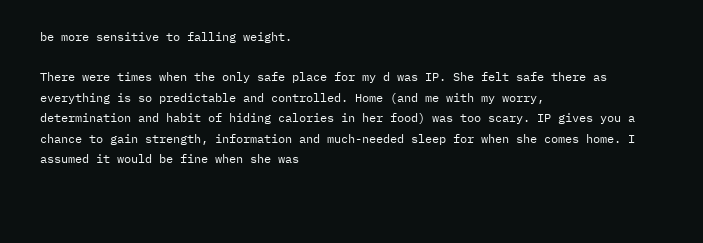be more sensitive to falling weight.

There were times when the only safe place for my d was IP. She felt safe there as everything is so predictable and controlled. Home (and me with my worry, determination and habit of hiding calories in her food) was too scary. IP gives you a chance to gain strength, information and much-needed sleep for when she comes home. I assumed it would be fine when she was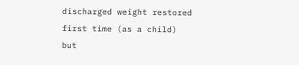discharged weight restored first time (as a child) but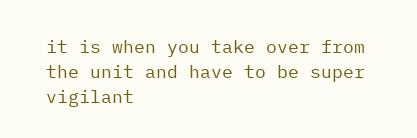it is when you take over from the unit and have to be super vigilant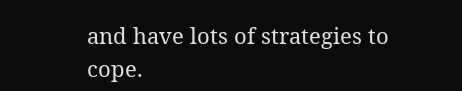and have lots of strategies to cope.